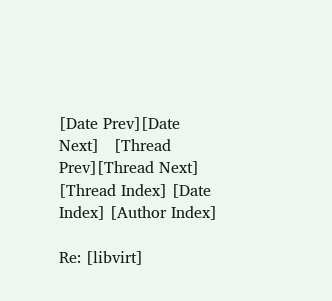[Date Prev][Date Next]   [Thread Prev][Thread Next]   [Thread Index] [Date Index] [Author Index]

Re: [libvirt]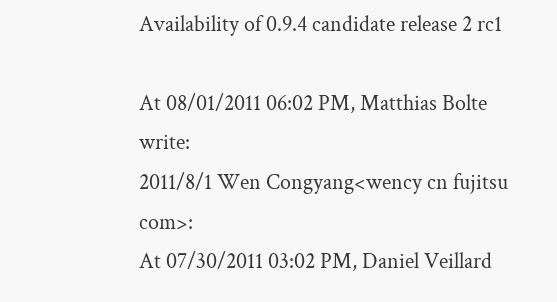Availability of 0.9.4 candidate release 2 rc1

At 08/01/2011 06:02 PM, Matthias Bolte write:
2011/8/1 Wen Congyang<wency cn fujitsu com>:
At 07/30/2011 03:02 PM, Daniel Veillard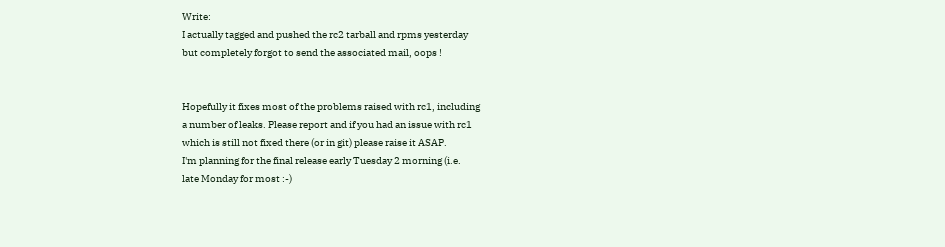Write:
I actually tagged and pushed the rc2 tarball and rpms yesterday
but completely forgot to send the associated mail, oops !


Hopefully it fixes most of the problems raised with rc1, including
a number of leaks. Please report and if you had an issue with rc1
which is still not fixed there (or in git) please raise it ASAP.
I'm planning for the final release early Tuesday 2 morning (i.e.
late Monday for most :-)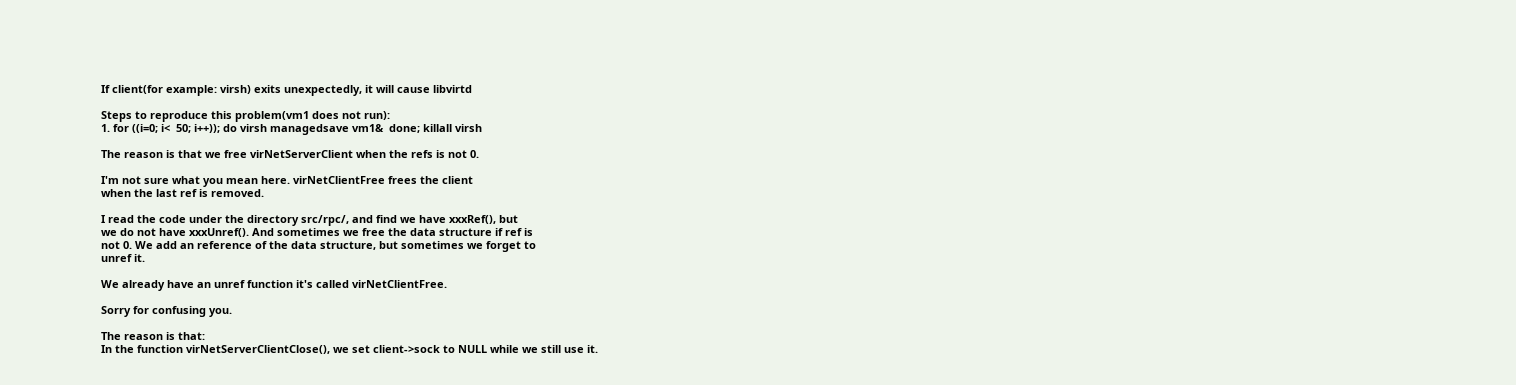If client(for example: virsh) exits unexpectedly, it will cause libvirtd

Steps to reproduce this problem(vm1 does not run):
1. for ((i=0; i<  50; i++)); do virsh managedsave vm1&  done; killall virsh

The reason is that we free virNetServerClient when the refs is not 0.

I'm not sure what you mean here. virNetClientFree frees the client
when the last ref is removed.

I read the code under the directory src/rpc/, and find we have xxxRef(), but
we do not have xxxUnref(). And sometimes we free the data structure if ref is
not 0. We add an reference of the data structure, but sometimes we forget to
unref it.

We already have an unref function it's called virNetClientFree.

Sorry for confusing you.

The reason is that:
In the function virNetServerClientClose(), we set client->sock to NULL while we still use it.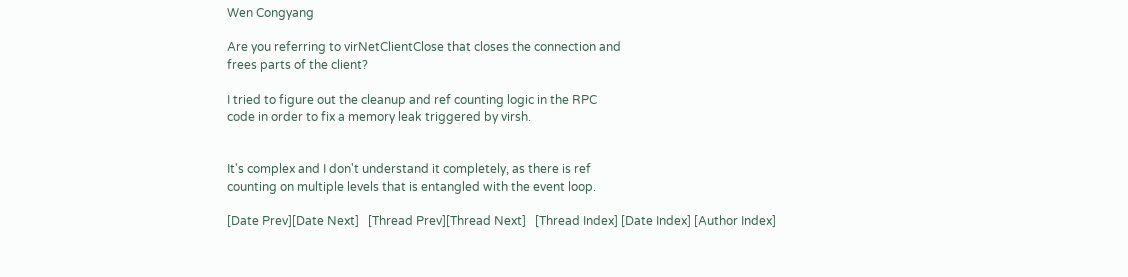Wen Congyang

Are you referring to virNetClientClose that closes the connection and
frees parts of the client?

I tried to figure out the cleanup and ref counting logic in the RPC
code in order to fix a memory leak triggered by virsh.


It's complex and I don't understand it completely, as there is ref
counting on multiple levels that is entangled with the event loop.

[Date Prev][Date Next]   [Thread Prev][Thread Next]   [Thread Index] [Date Index] [Author Index]